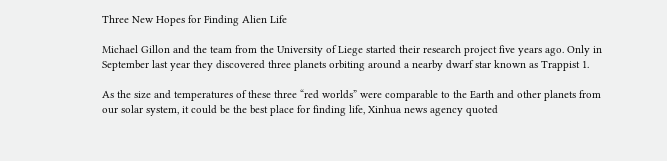Three New Hopes for Finding Alien Life

Michael Gillon and the team from the University of Liege started their research project five years ago. Only in September last year they discovered three planets orbiting around a nearby dwarf star known as Trappist 1.

As the size and temperatures of these three “red worlds” were comparable to the Earth and other planets from our solar system, it could be the best place for finding life, Xinhua news agency quoted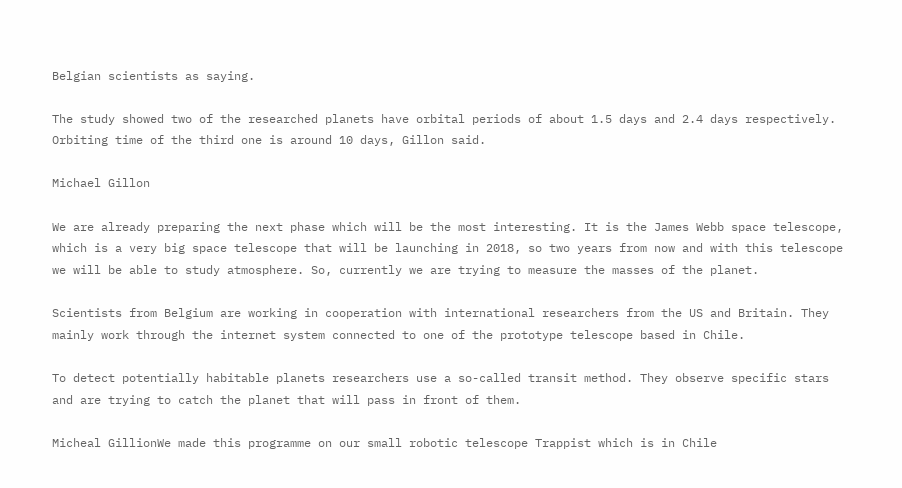Belgian scientists as saying.

The study showed two of the researched planets have orbital periods of about 1.5 days and 2.4 days respectively. Orbiting time of the third one is around 10 days, Gillon said.

Michael Gillon

We are already preparing the next phase which will be the most interesting. It is the James Webb space telescope, which is a very big space telescope that will be launching in 2018, so two years from now and with this telescope we will be able to study atmosphere. So, currently we are trying to measure the masses of the planet.

Scientists from Belgium are working in cooperation with international researchers from the US and Britain. They mainly work through the internet system connected to one of the prototype telescope based in Chile.

To detect potentially habitable planets researchers use a so-called transit method. They observe specific stars and are trying to catch the planet that will pass in front of them.

Micheal GillionWe made this programme on our small robotic telescope Trappist which is in Chile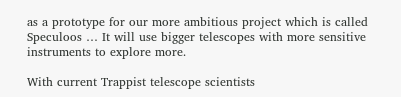as a prototype for our more ambitious project which is called Speculoos … It will use bigger telescopes with more sensitive instruments to explore more.

With current Trappist telescope scientists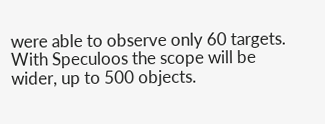were able to observe only 60 targets. With Speculoos the scope will be wider, up to 500 objects.